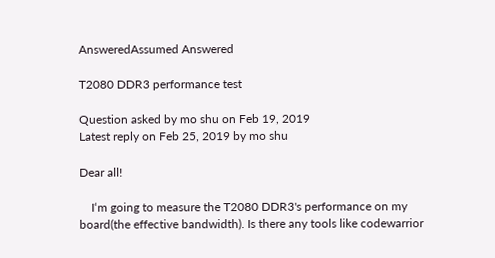AnsweredAssumed Answered

T2080 DDR3 performance test

Question asked by mo shu on Feb 19, 2019
Latest reply on Feb 25, 2019 by mo shu

Dear all!

    I‘m going to measure the T2080 DDR3's performance on my board(the effective bandwidth). Is there any tools like codewarrior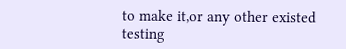to make it,or any other existed testing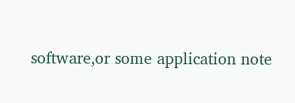software,or some application note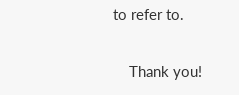to refer to.

    Thank you!